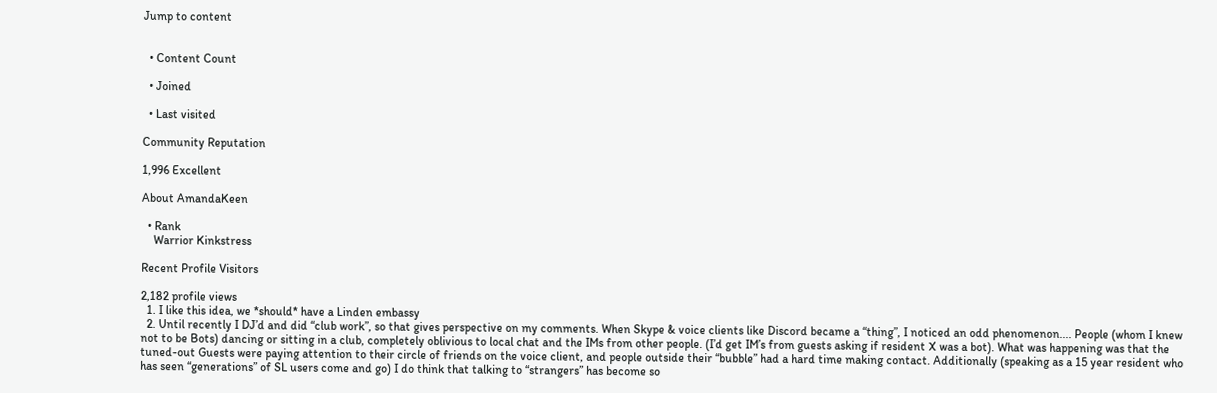Jump to content


  • Content Count

  • Joined

  • Last visited

Community Reputation

1,996 Excellent

About AmandaKeen

  • Rank
    Warrior Kinkstress

Recent Profile Visitors

2,182 profile views
  1. I like this idea, we *should* have a Linden embassy
  2. Until recently I DJ’d and did “club work”, so that gives perspective on my comments. When Skype & voice clients like Discord became a “thing”, I noticed an odd phenomenon.... People (whom I knew not to be Bots) dancing or sitting in a club, completely oblivious to local chat and the IMs from other people. (I’d get IM’s from guests asking if resident X was a bot). What was happening was that the tuned-out Guests were paying attention to their circle of friends on the voice client, and people outside their “bubble” had a hard time making contact. Additionally (speaking as a 15 year resident who has seen “generations” of SL users come and go) I do think that talking to “strangers” has become so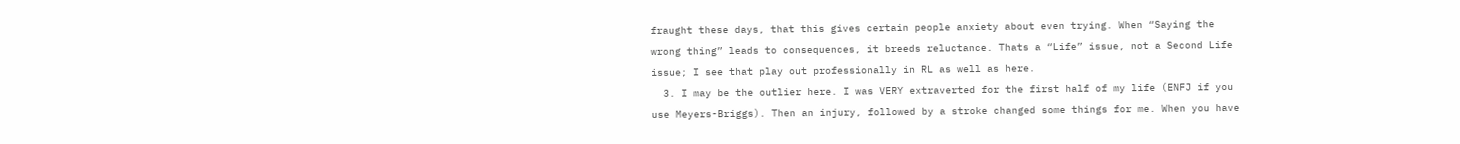fraught these days, that this gives certain people anxiety about even trying. When “Saying the wrong thing” leads to consequences, it breeds reluctance. Thats a “Life” issue, not a Second Life issue; I see that play out professionally in RL as well as here.
  3. I may be the outlier here. I was VERY extraverted for the first half of my life (ENFJ if you use Meyers-Briggs). Then an injury, followed by a stroke changed some things for me. When you have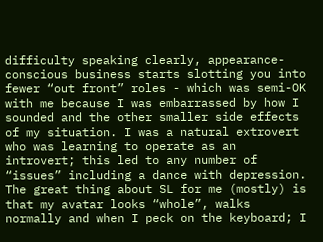difficulty speaking clearly, appearance-conscious business starts slotting you into fewer “out front” roles - which was semi-OK with me because I was embarrassed by how I sounded and the other smaller side effects of my situation. I was a natural extrovert who was learning to operate as an introvert; this led to any number of “issues” including a dance with depression. The great thing about SL for me (mostly) is that my avatar looks “whole”, walks normally and when I peck on the keyboard; I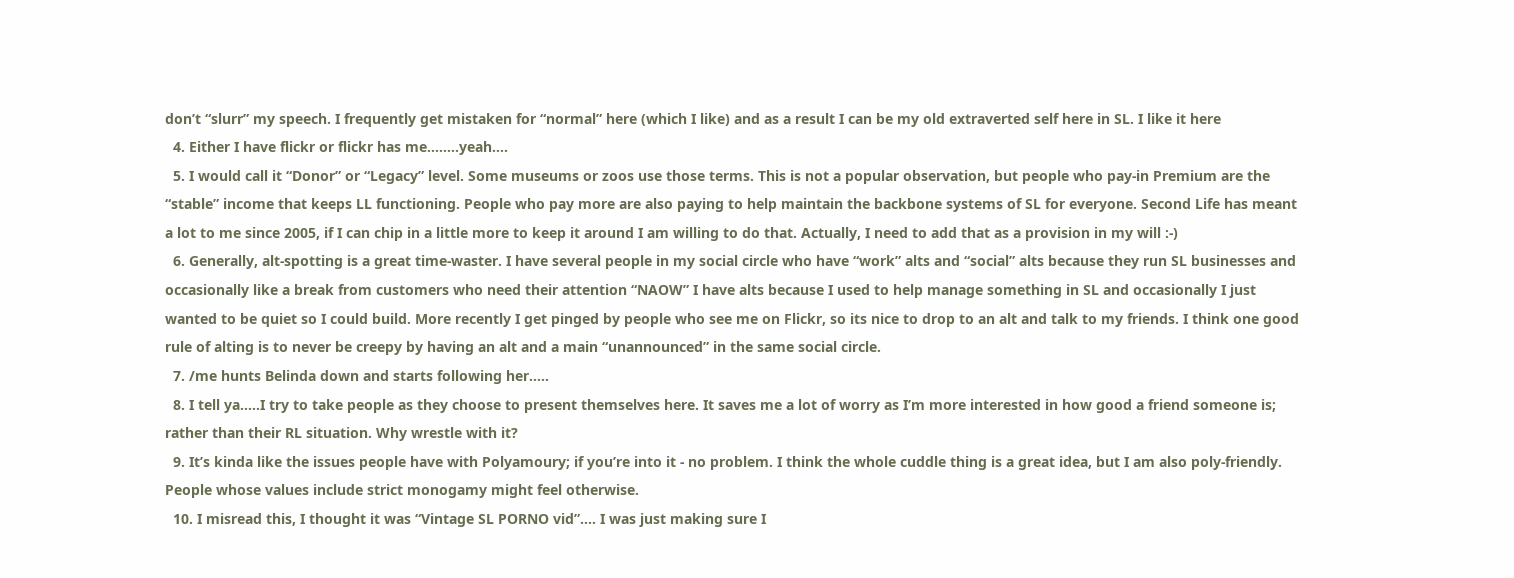don’t “slurr” my speech. I frequently get mistaken for “normal” here (which I like) and as a result I can be my old extraverted self here in SL. I like it here
  4. Either I have flickr or flickr has me........yeah....
  5. I would call it “Donor” or “Legacy” level. Some museums or zoos use those terms. This is not a popular observation, but people who pay-in Premium are the “stable” income that keeps LL functioning. People who pay more are also paying to help maintain the backbone systems of SL for everyone. Second Life has meant a lot to me since 2005, if I can chip in a little more to keep it around I am willing to do that. Actually, I need to add that as a provision in my will :-)
  6. Generally, alt-spotting is a great time-waster. I have several people in my social circle who have “work” alts and “social” alts because they run SL businesses and occasionally like a break from customers who need their attention “NAOW” I have alts because I used to help manage something in SL and occasionally I just wanted to be quiet so I could build. More recently I get pinged by people who see me on Flickr, so its nice to drop to an alt and talk to my friends. I think one good rule of alting is to never be creepy by having an alt and a main “unannounced” in the same social circle.
  7. /me hunts Belinda down and starts following her.....
  8. I tell ya.....I try to take people as they choose to present themselves here. It saves me a lot of worry as I’m more interested in how good a friend someone is; rather than their RL situation. Why wrestle with it?
  9. It’s kinda like the issues people have with Polyamoury; if you’re into it - no problem. I think the whole cuddle thing is a great idea, but I am also poly-friendly. People whose values include strict monogamy might feel otherwise.
  10. I misread this, I thought it was “Vintage SL PORNO vid”.... I was just making sure I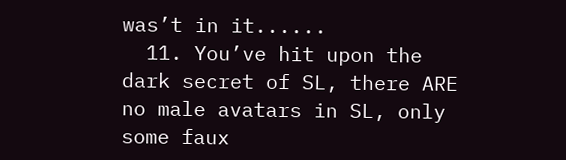was’t in it......
  11. You’ve hit upon the dark secret of SL, there ARE no male avatars in SL, only some faux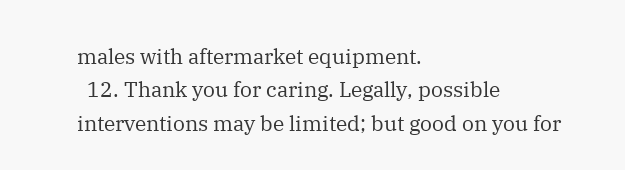males with aftermarket equipment.
  12. Thank you for caring. Legally, possible interventions may be limited; but good on you for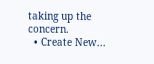taking up the concern.
  • Create New...